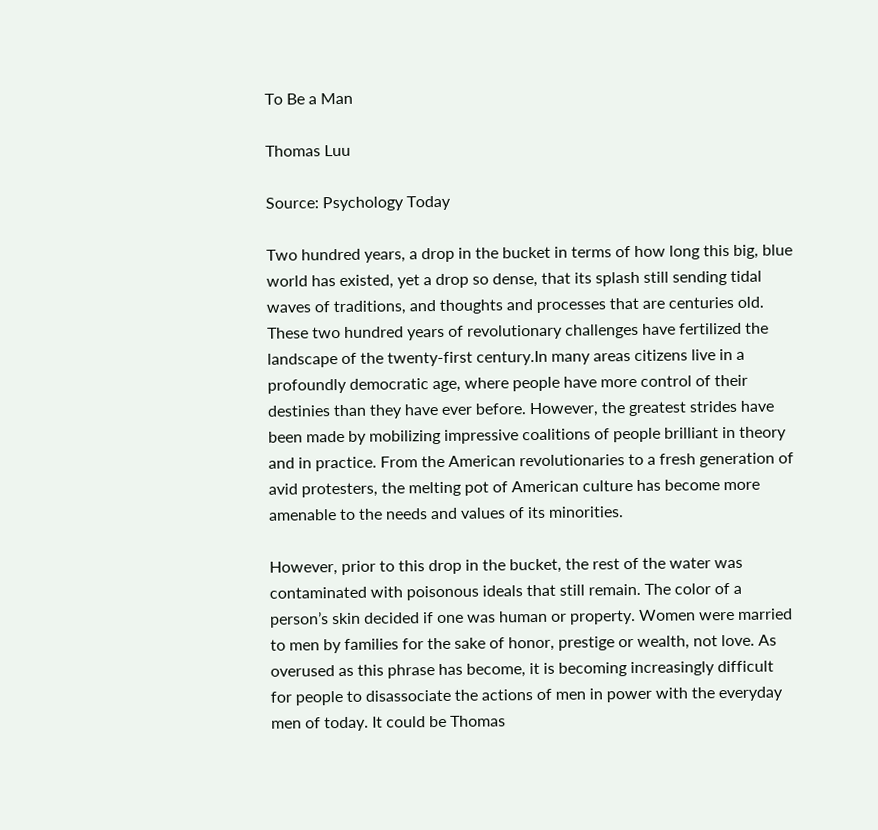To Be a Man

Thomas Luu

Source: Psychology Today

Two hundred years, a drop in the bucket in terms of how long this big, blue world has existed, yet a drop so dense, that its splash still sending tidal waves of traditions, and thoughts and processes that are centuries old. These two hundred years of revolutionary challenges have fertilized the landscape of the twenty-first century.In many areas citizens live in a profoundly democratic age, where people have more control of their destinies than they have ever before. However, the greatest strides have been made by mobilizing impressive coalitions of people brilliant in theory and in practice. From the American revolutionaries to a fresh generation of avid protesters, the melting pot of American culture has become more amenable to the needs and values of its minorities.

However, prior to this drop in the bucket, the rest of the water was contaminated with poisonous ideals that still remain. The color of a person’s skin decided if one was human or property. Women were married to men by families for the sake of honor, prestige or wealth, not love. As overused as this phrase has become, it is becoming increasingly difficult for people to disassociate the actions of men in power with the everyday men of today. It could be Thomas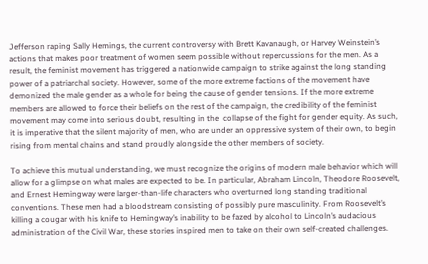Jefferson raping Sally Hemings, the current controversy with Brett Kavanaugh, or Harvey Weinstein’s actions that makes poor treatment of women seem possible without repercussions for the men. As a result, the feminist movement has triggered a nationwide campaign to strike against the long standing power of a patriarchal society. However, some of the more extreme factions of the movement have demonized the male gender as a whole for being the cause of gender tensions. If the more extreme members are allowed to force their beliefs on the rest of the campaign, the credibility of the feminist movement may come into serious doubt, resulting in the  collapse of the fight for gender equity. As such, it is imperative that the silent majority of men, who are under an oppressive system of their own, to begin rising from mental chains and stand proudly alongside the other members of society.

To achieve this mutual understanding, we must recognize the origins of modern male behavior which will allow for a glimpse on what males are expected to be. In particular, Abraham Lincoln, Theodore Roosevelt, and Ernest Hemingway were larger-than-life characters who overturned long standing traditional conventions. These men had a bloodstream consisting of possibly pure masculinity. From Roosevelt’s killing a cougar with his knife to Hemingway’s inability to be fazed by alcohol to Lincoln’s audacious administration of the Civil War, these stories inspired men to take on their own self-created challenges.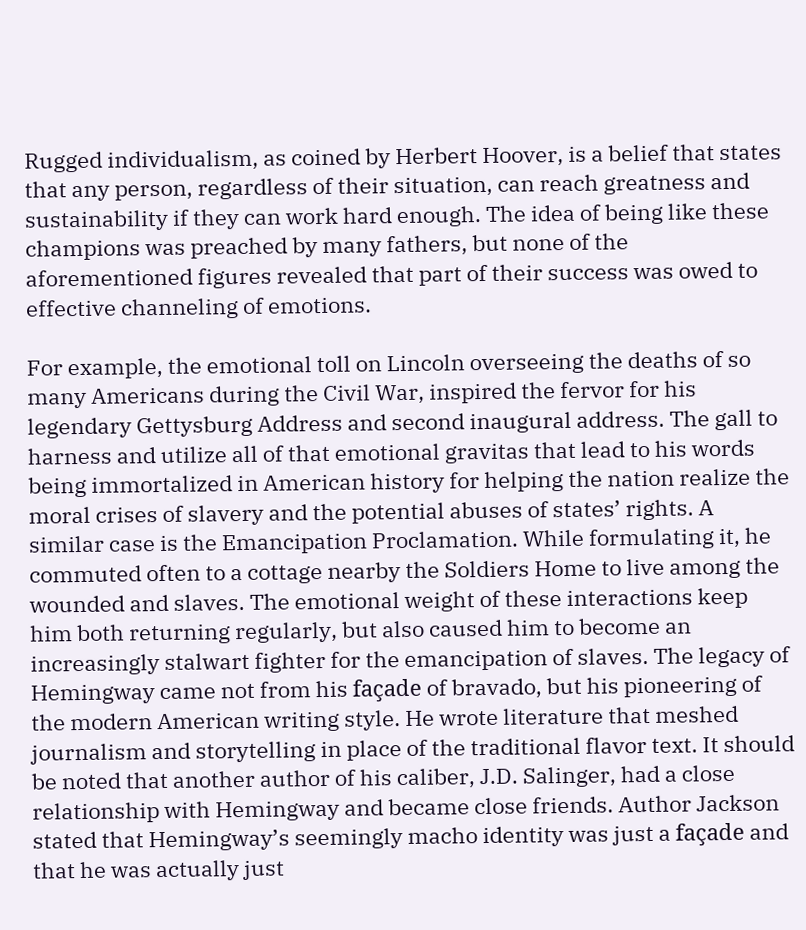Rugged individualism, as coined by Herbert Hoover, is a belief that states that any person, regardless of their situation, can reach greatness and sustainability if they can work hard enough. The idea of being like these champions was preached by many fathers, but none of the aforementioned figures revealed that part of their success was owed to effective channeling of emotions.

For example, the emotional toll on Lincoln overseeing the deaths of so many Americans during the Civil War, inspired the fervor for his legendary Gettysburg Address and second inaugural address. The gall to harness and utilize all of that emotional gravitas that lead to his words being immortalized in American history for helping the nation realize the moral crises of slavery and the potential abuses of states’ rights. A similar case is the Emancipation Proclamation. While formulating it, he commuted often to a cottage nearby the Soldiers Home to live among the wounded and slaves. The emotional weight of these interactions keep him both returning regularly, but also caused him to become an increasingly stalwart fighter for the emancipation of slaves. The legacy of Hemingway came not from his façade of bravado, but his pioneering of the modern American writing style. He wrote literature that meshed journalism and storytelling in place of the traditional flavor text. It should be noted that another author of his caliber, J.D. Salinger, had a close relationship with Hemingway and became close friends. Author Jackson stated that Hemingway’s seemingly macho identity was just a façade and that he was actually just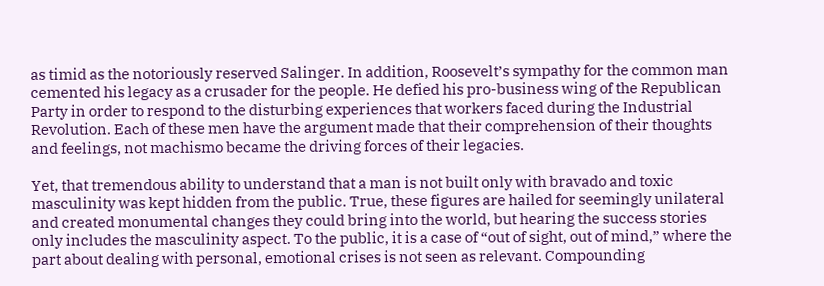as timid as the notoriously reserved Salinger. In addition, Roosevelt’s sympathy for the common man cemented his legacy as a crusader for the people. He defied his pro-business wing of the Republican Party in order to respond to the disturbing experiences that workers faced during the Industrial Revolution. Each of these men have the argument made that their comprehension of their thoughts and feelings, not machismo became the driving forces of their legacies.

Yet, that tremendous ability to understand that a man is not built only with bravado and toxic masculinity was kept hidden from the public. True, these figures are hailed for seemingly unilateral and created monumental changes they could bring into the world, but hearing the success stories only includes the masculinity aspect. To the public, it is a case of “out of sight, out of mind,” where the part about dealing with personal, emotional crises is not seen as relevant. Compounding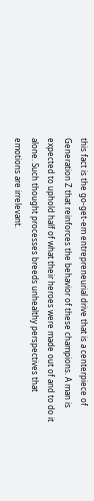this fact is the go-get-em entrepreneurial drive that is a centerpiece of Generation Z that reinforces the behavior of these champions. A man is expected to uphold half of what their heroes were made out of and to do it alone. Such thought processes breeds unhealthy perspectives that emotions are irrelevant.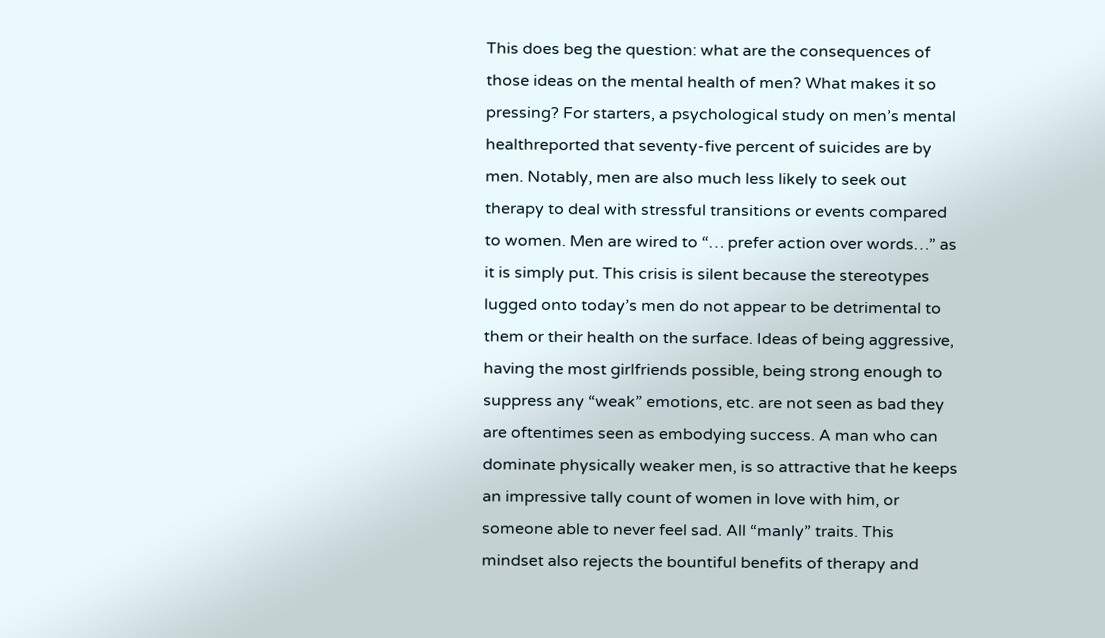This does beg the question: what are the consequences of those ideas on the mental health of men? What makes it so pressing? For starters, a psychological study on men’s mental healthreported that seventy-five percent of suicides are by men. Notably, men are also much less likely to seek out therapy to deal with stressful transitions or events compared to women. Men are wired to “… prefer action over words…” as it is simply put. This crisis is silent because the stereotypes lugged onto today’s men do not appear to be detrimental to them or their health on the surface. Ideas of being aggressive, having the most girlfriends possible, being strong enough to suppress any “weak” emotions, etc. are not seen as bad they are oftentimes seen as embodying success. A man who can dominate physically weaker men, is so attractive that he keeps an impressive tally count of women in love with him, or someone able to never feel sad. All “manly” traits. This mindset also rejects the bountiful benefits of therapy and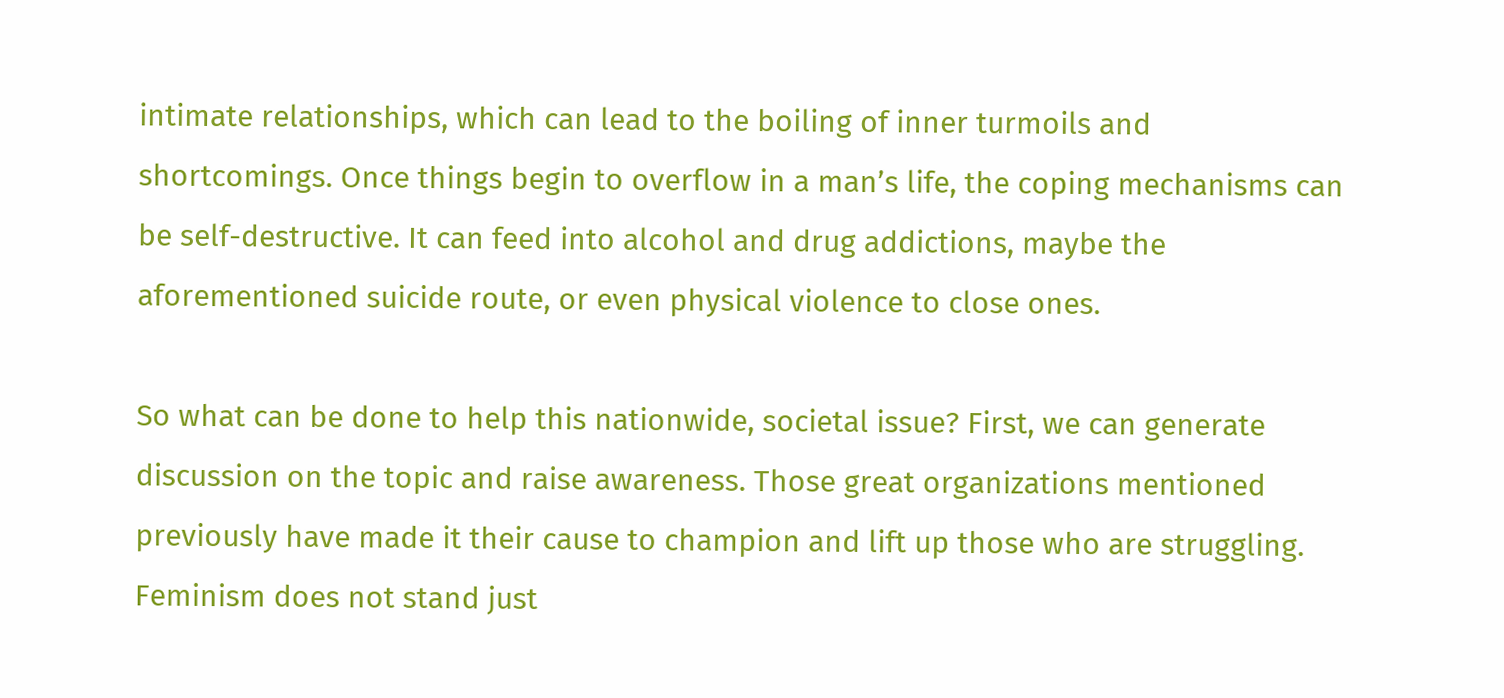intimate relationships, which can lead to the boiling of inner turmoils and shortcomings. Once things begin to overflow in a man’s life, the coping mechanisms can be self-destructive. It can feed into alcohol and drug addictions, maybe the aforementioned suicide route, or even physical violence to close ones.

So what can be done to help this nationwide, societal issue? First, we can generate discussion on the topic and raise awareness. Those great organizations mentioned previously have made it their cause to champion and lift up those who are struggling. Feminism does not stand just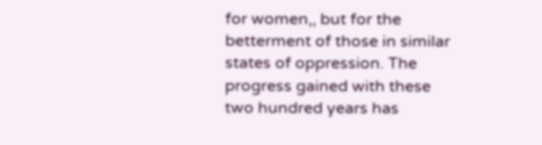for women,, but for the betterment of those in similar states of oppression. The progress gained with these two hundred years has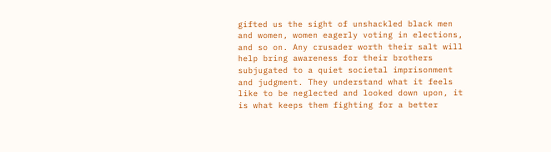gifted us the sight of unshackled black men and women, women eagerly voting in elections, and so on. Any crusader worth their salt will help bring awareness for their brothers subjugated to a quiet societal imprisonment and judgment. They understand what it feels like to be neglected and looked down upon, it is what keeps them fighting for a better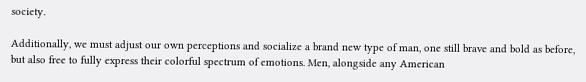society.

Additionally, we must adjust our own perceptions and socialize a brand new type of man, one still brave and bold as before, but also free to fully express their colorful spectrum of emotions. Men, alongside any American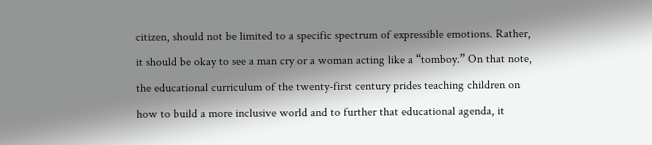citizen, should not be limited to a specific spectrum of expressible emotions. Rather, it should be okay to see a man cry or a woman acting like a “tomboy.” On that note, the educational curriculum of the twenty-first century prides teaching children on how to build a more inclusive world and to further that educational agenda, it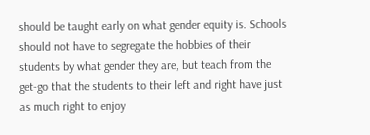should be taught early on what gender equity is. Schools should not have to segregate the hobbies of their students by what gender they are, but teach from the get-go that the students to their left and right have just as much right to enjoy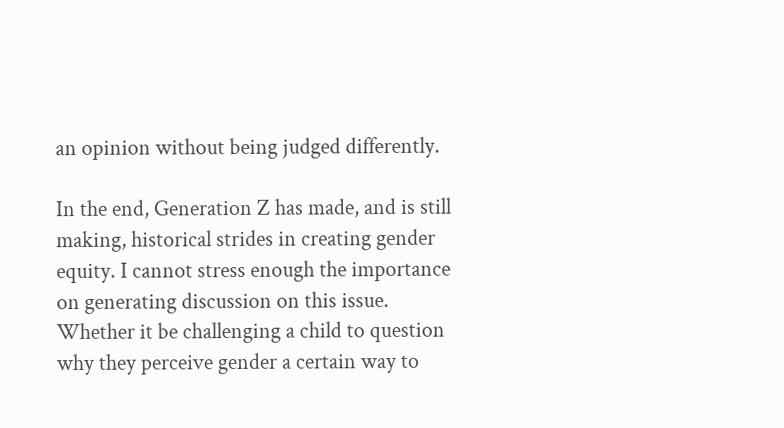an opinion without being judged differently.

In the end, Generation Z has made, and is still making, historical strides in creating gender equity. I cannot stress enough the importance on generating discussion on this issue. Whether it be challenging a child to question why they perceive gender a certain way to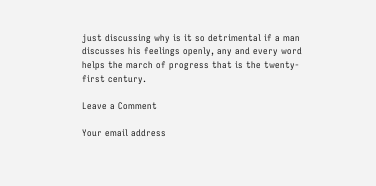just discussing why is it so detrimental if a man discusses his feelings openly, any and every word helps the march of progress that is the twenty-first century.

Leave a Comment

Your email address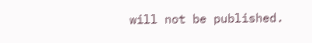will not be published.